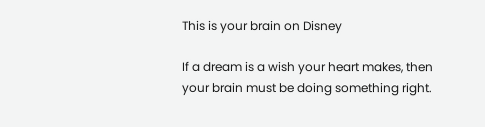This is your brain on Disney

If a dream is a wish your heart makes, then your brain must be doing something right.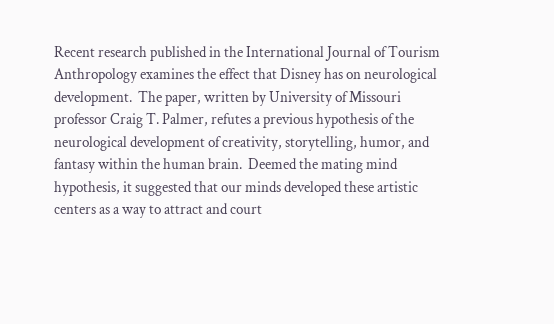Recent research published in the International Journal of Tourism Anthropology examines the effect that Disney has on neurological development.  The paper, written by University of Missouri professor Craig T. Palmer, refutes a previous hypothesis of the neurological development of creativity, storytelling, humor, and fantasy within the human brain.  Deemed the mating mind hypothesis, it suggested that our minds developed these artistic centers as a way to attract and court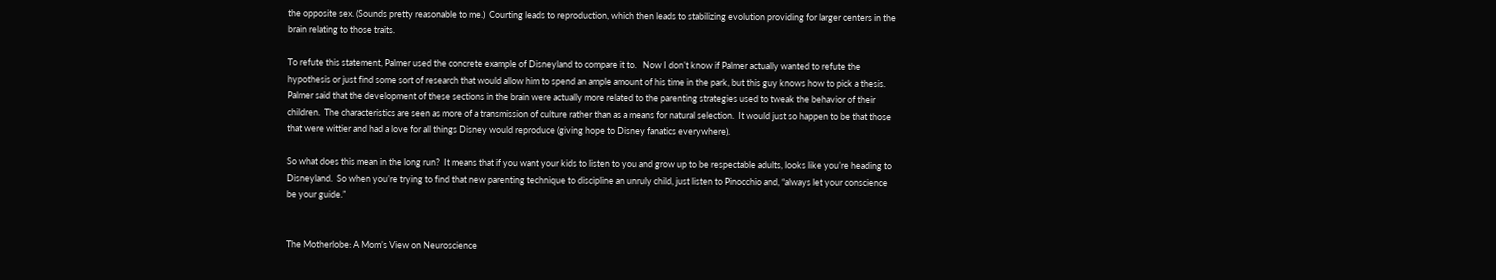the opposite sex. (Sounds pretty reasonable to me.)  Courting leads to reproduction, which then leads to stabilizing evolution providing for larger centers in the brain relating to those traits.

To refute this statement, Palmer used the concrete example of Disneyland to compare it to.   Now I don’t know if Palmer actually wanted to refute the hypothesis or just find some sort of research that would allow him to spend an ample amount of his time in the park, but this guy knows how to pick a thesis. Palmer said that the development of these sections in the brain were actually more related to the parenting strategies used to tweak the behavior of their children.  The characteristics are seen as more of a transmission of culture rather than as a means for natural selection.  It would just so happen to be that those that were wittier and had a love for all things Disney would reproduce (giving hope to Disney fanatics everywhere).

So what does this mean in the long run?  It means that if you want your kids to listen to you and grow up to be respectable adults, looks like you’re heading to Disneyland.  So when you’re trying to find that new parenting technique to discipline an unruly child, just listen to Pinocchio and, “always let your conscience be your guide.”


The Motherlobe: A Mom’s View on Neuroscience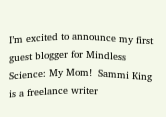I’m excited to announce my first guest blogger for Mindless Science: My Mom!  Sammi King is a freelance writer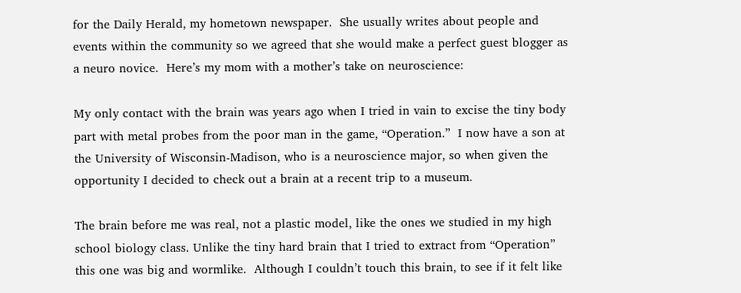for the Daily Herald, my hometown newspaper.  She usually writes about people and events within the community so we agreed that she would make a perfect guest blogger as a neuro novice.  Here’s my mom with a mother’s take on neuroscience:

My only contact with the brain was years ago when I tried in vain to excise the tiny body part with metal probes from the poor man in the game, “Operation.”  I now have a son at the University of Wisconsin-Madison, who is a neuroscience major, so when given the opportunity I decided to check out a brain at a recent trip to a museum.

The brain before me was real, not a plastic model, like the ones we studied in my high school biology class. Unlike the tiny hard brain that I tried to extract from “Operation” this one was big and wormlike.  Although I couldn’t touch this brain, to see if it felt like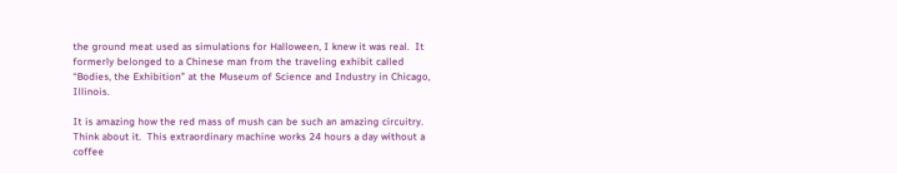the ground meat used as simulations for Halloween, I knew it was real.  It formerly belonged to a Chinese man from the traveling exhibit called “Bodies, the Exhibition” at the Museum of Science and Industry in Chicago, Illinois.

It is amazing how the red mass of mush can be such an amazing circuitry.  Think about it.  This extraordinary machine works 24 hours a day without a coffee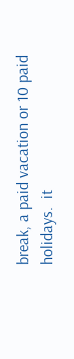break, a paid vacation or 10 paid holidays.  it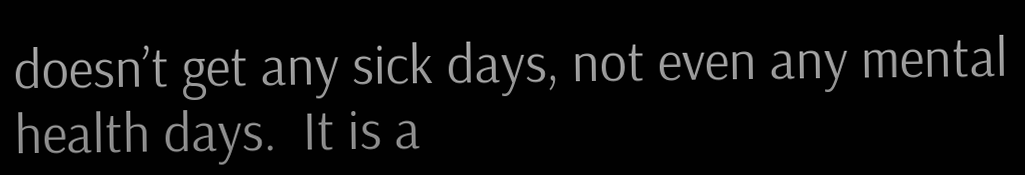doesn’t get any sick days, not even any mental health days.  It is a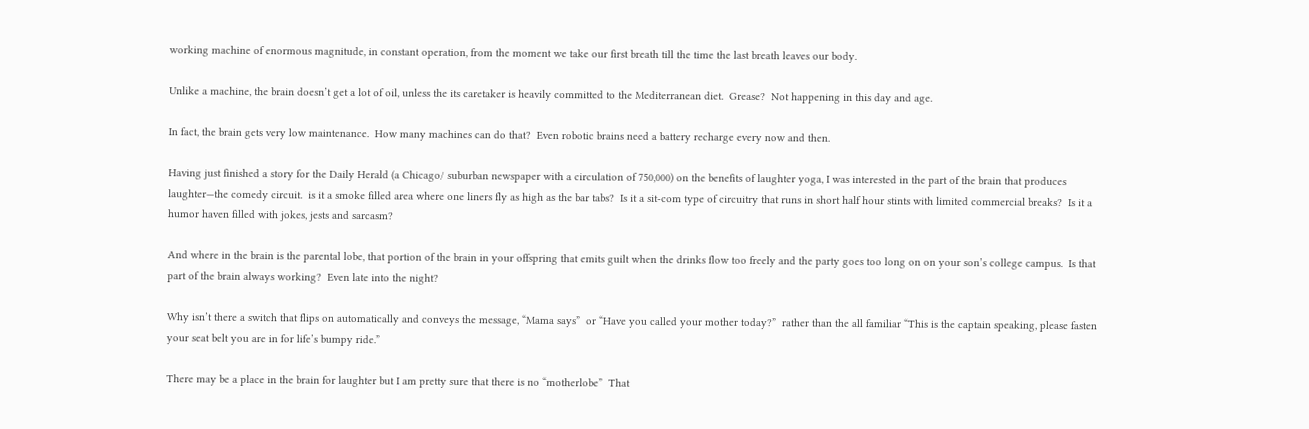working machine of enormous magnitude, in constant operation, from the moment we take our first breath till the time the last breath leaves our body.

Unlike a machine, the brain doesn’t get a lot of oil, unless the its caretaker is heavily committed to the Mediterranean diet.  Grease?  Not happening in this day and age.

In fact, the brain gets very low maintenance.  How many machines can do that?  Even robotic brains need a battery recharge every now and then.

Having just finished a story for the Daily Herald (a Chicago/ suburban newspaper with a circulation of 750,000) on the benefits of laughter yoga, I was interested in the part of the brain that produces laughter—the comedy circuit.  is it a smoke filled area where one liners fly as high as the bar tabs?  Is it a sit-com type of circuitry that runs in short half hour stints with limited commercial breaks?  Is it a humor haven filled with jokes, jests and sarcasm?

And where in the brain is the parental lobe, that portion of the brain in your offspring that emits guilt when the drinks flow too freely and the party goes too long on on your son’s college campus.  Is that part of the brain always working?  Even late into the night?

Why isn’t there a switch that flips on automatically and conveys the message, “Mama says”  or “Have you called your mother today?”  rather than the all familiar “This is the captain speaking, please fasten your seat belt you are in for life’s bumpy ride.”

There may be a place in the brain for laughter but I am pretty sure that there is no “motherlobe”  That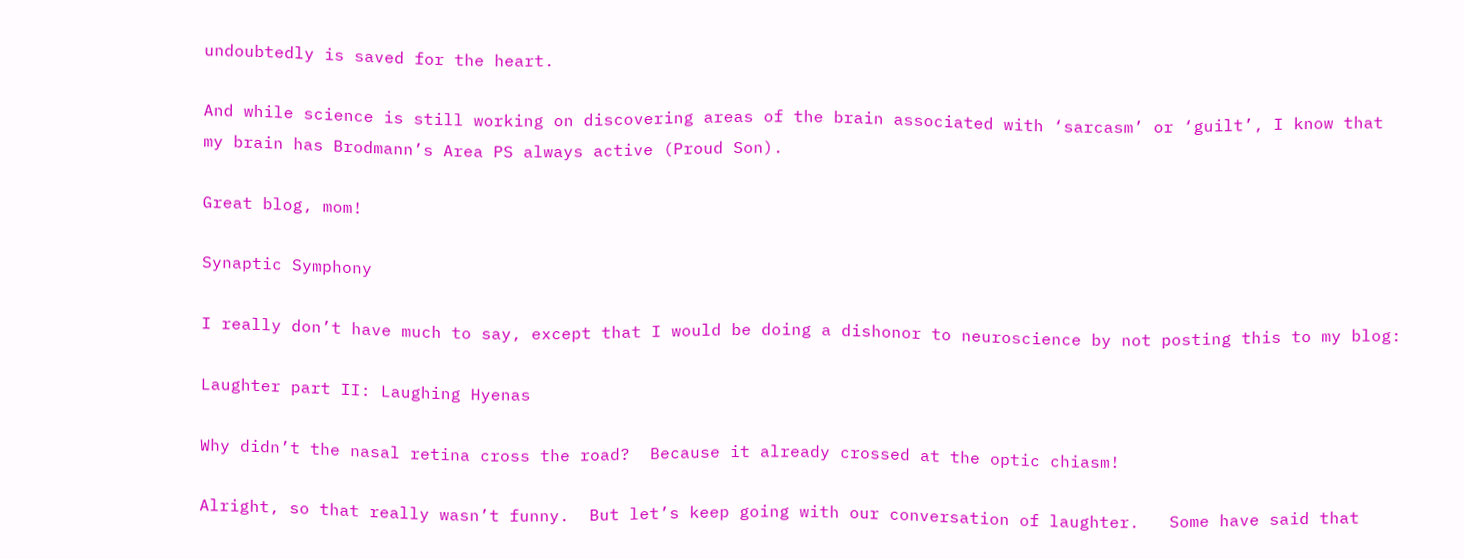undoubtedly is saved for the heart.

And while science is still working on discovering areas of the brain associated with ‘sarcasm’ or ‘guilt’, I know that my brain has Brodmann’s Area PS always active (Proud Son).

Great blog, mom!

Synaptic Symphony

I really don’t have much to say, except that I would be doing a dishonor to neuroscience by not posting this to my blog:

Laughter part II: Laughing Hyenas

Why didn’t the nasal retina cross the road?  Because it already crossed at the optic chiasm!

Alright, so that really wasn’t funny.  But let’s keep going with our conversation of laughter.   Some have said that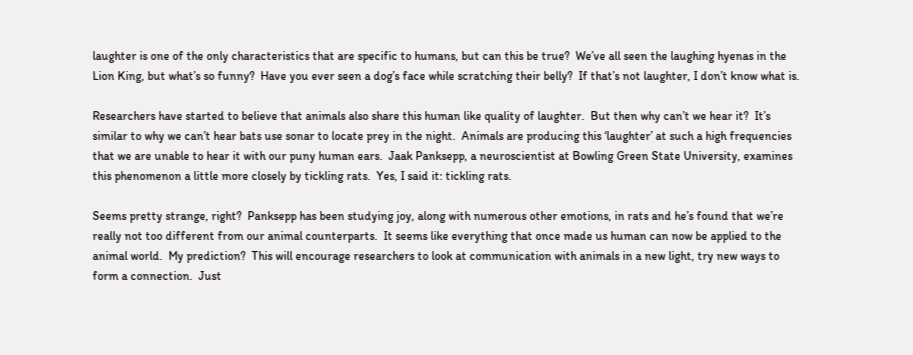laughter is one of the only characteristics that are specific to humans, but can this be true?  We’ve all seen the laughing hyenas in the Lion King, but what’s so funny?  Have you ever seen a dog’s face while scratching their belly?  If that’s not laughter, I don’t know what is.

Researchers have started to believe that animals also share this human like quality of laughter.  But then why can’t we hear it?  It’s similar to why we can’t hear bats use sonar to locate prey in the night.  Animals are producing this ‘laughter’ at such a high frequencies that we are unable to hear it with our puny human ears.  Jaak Panksepp, a neuroscientist at Bowling Green State University, examines this phenomenon a little more closely by tickling rats.  Yes, I said it: tickling rats.

Seems pretty strange, right?  Panksepp has been studying joy, along with numerous other emotions, in rats and he’s found that we’re really not too different from our animal counterparts.  It seems like everything that once made us human can now be applied to the animal world.  My prediction?  This will encourage researchers to look at communication with animals in a new light, try new ways to form a connection.  Just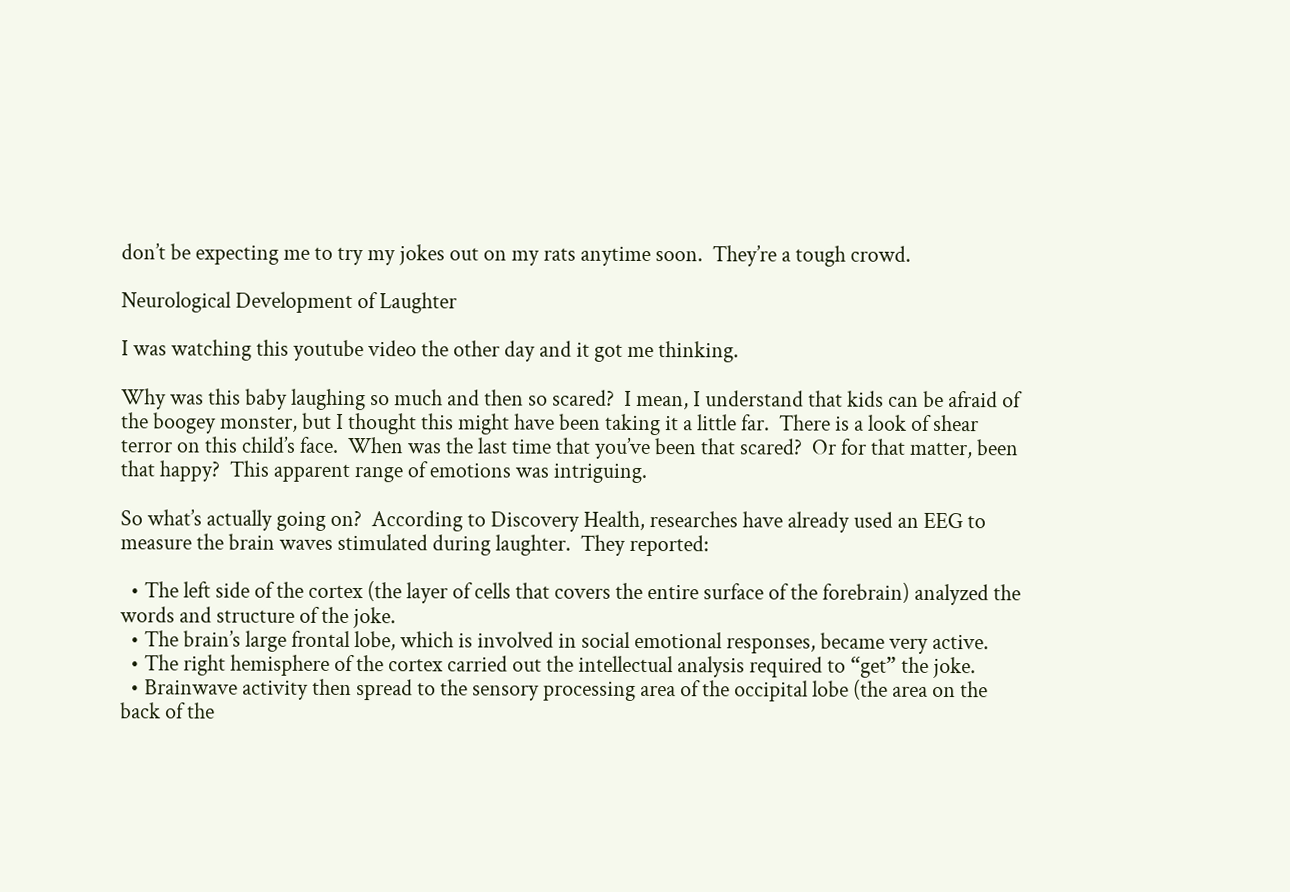don’t be expecting me to try my jokes out on my rats anytime soon.  They’re a tough crowd.

Neurological Development of Laughter

I was watching this youtube video the other day and it got me thinking.

Why was this baby laughing so much and then so scared?  I mean, I understand that kids can be afraid of the boogey monster, but I thought this might have been taking it a little far.  There is a look of shear terror on this child’s face.  When was the last time that you’ve been that scared?  Or for that matter, been that happy?  This apparent range of emotions was intriguing.

So what’s actually going on?  According to Discovery Health, researches have already used an EEG to measure the brain waves stimulated during laughter.  They reported:

  • The left side of the cortex (the layer of cells that covers the entire surface of the forebrain) analyzed the words and structure of the joke.
  • The brain’s large frontal lobe, which is involved in social emotional responses, became very active.
  • The right hemisphere of the cortex carried out the intellectual analysis required to “get” the joke.
  • Brainwave activity then spread to the sensory processing area of the occipital lobe (the area on the back of the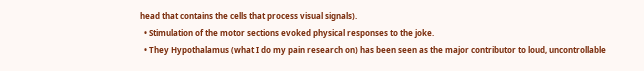head that contains the cells that process visual signals).
  • Stimulation of the motor sections evoked physical responses to the joke.
  • They Hypothalamus (what I do my pain research on) has been seen as the major contributor to loud, uncontrollable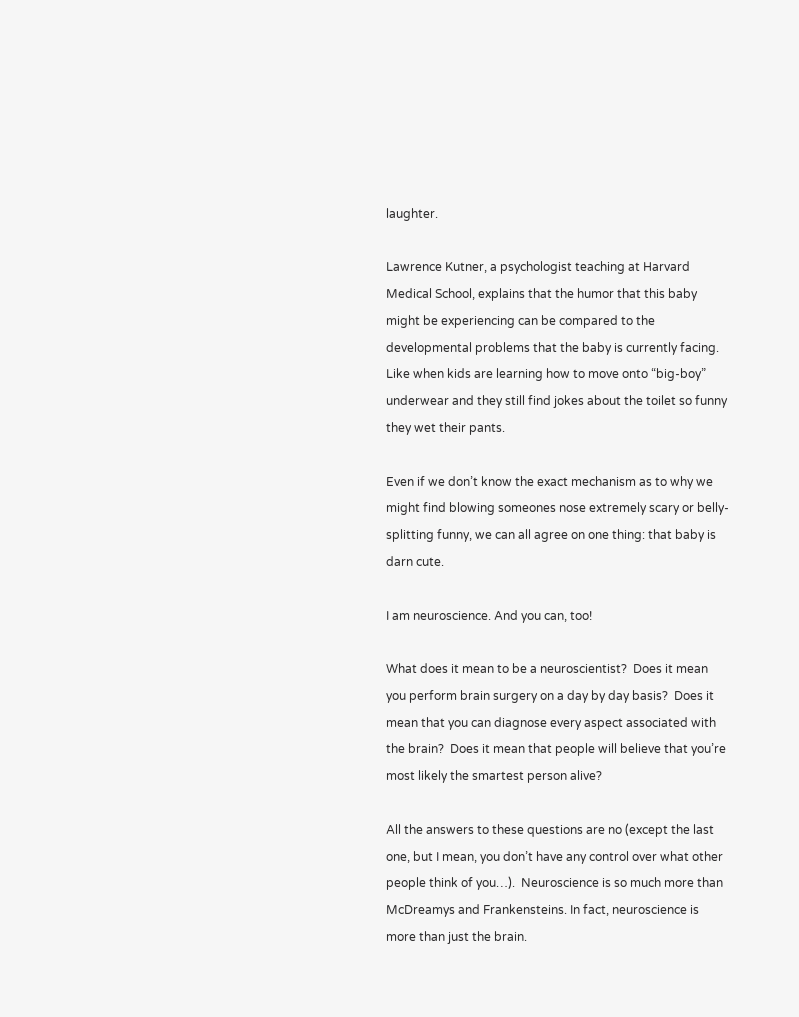laughter.

Lawrence Kutner, a psychologist teaching at Harvard Medical School, explains that the humor that this baby might be experiencing can be compared to the developmental problems that the baby is currently facing.  Like when kids are learning how to move onto “big-boy” underwear and they still find jokes about the toilet so funny they wet their pants.

Even if we don’t know the exact mechanism as to why we might find blowing someones nose extremely scary or belly-splitting funny, we can all agree on one thing: that baby is darn cute.

I am neuroscience. And you can, too!

What does it mean to be a neuroscientist?  Does it mean you perform brain surgery on a day by day basis?  Does it mean that you can diagnose every aspect associated with the brain?  Does it mean that people will believe that you’re most likely the smartest person alive?

All the answers to these questions are no (except the last one, but I mean, you don’t have any control over what other people think of you…).  Neuroscience is so much more than McDreamys and Frankensteins. In fact, neuroscience is more than just the brain.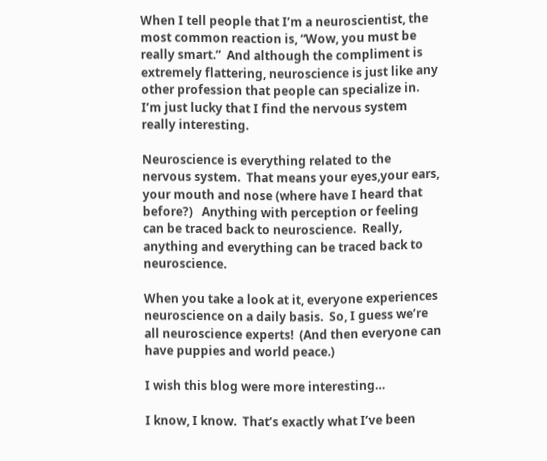When I tell people that I’m a neuroscientist, the most common reaction is, “Wow, you must be really smart.”  And although the compliment is extremely flattering, neuroscience is just like any other profession that people can specialize in.  I’m just lucky that I find the nervous system really interesting.

Neuroscience is everything related to the nervous system.  That means your eyes,your ears, your mouth and nose (where have I heard that before?)   Anything with perception or feeling can be traced back to neuroscience.  Really, anything and everything can be traced back to neuroscience.

When you take a look at it, everyone experiences neuroscience on a daily basis.  So, I guess we’re all neuroscience experts!  (And then everyone can have puppies and world peace.)

I wish this blog were more interesting…

I know, I know.  That’s exactly what I’ve been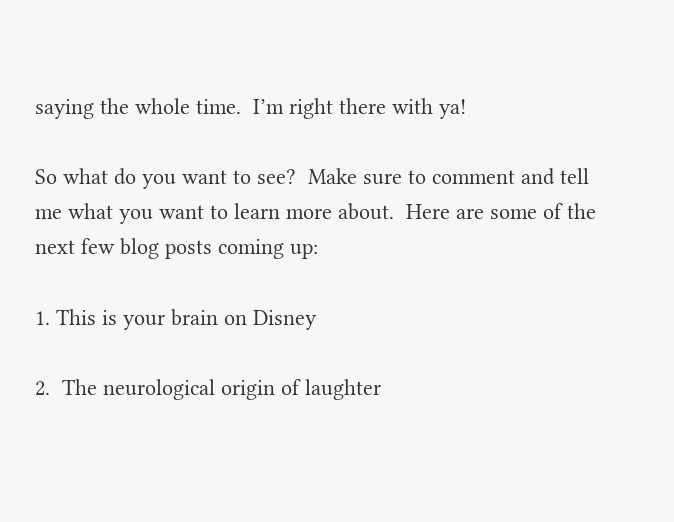saying the whole time.  I’m right there with ya!

So what do you want to see?  Make sure to comment and tell me what you want to learn more about.  Here are some of the next few blog posts coming up:

1. This is your brain on Disney

2.  The neurological origin of laughter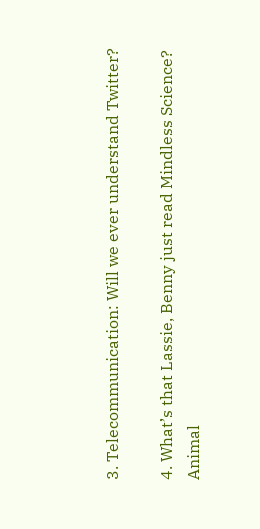3. Telecommunication: Will we ever understand Twitter?

4. What’s that Lassie, Benny just read Mindless Science? Animal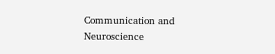Communication and Neuroscience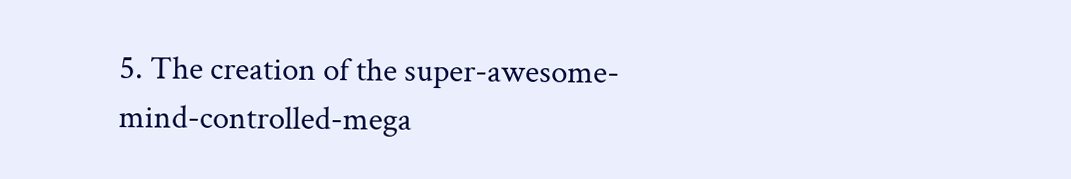5. The creation of the super-awesome-mind-controlled-mega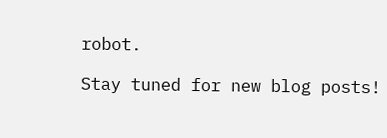robot.

Stay tuned for new blog posts!